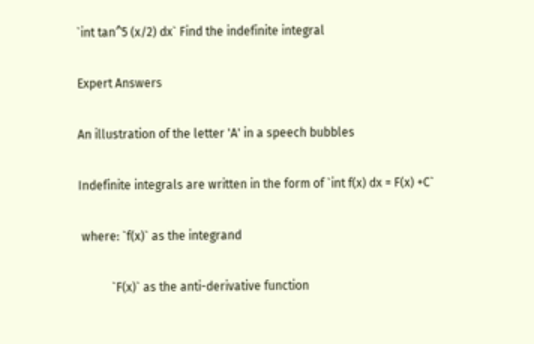`int tan^5 (x/2) dx` Find the indefinite integral

Expert Answers

An illustration of the letter 'A' in a speech bubbles

Indefinite integrals are written in the form of `int f(x) dx = F(x) +C`

 where: `f(x)` as the integrand

           `F(x)` as the anti-derivative function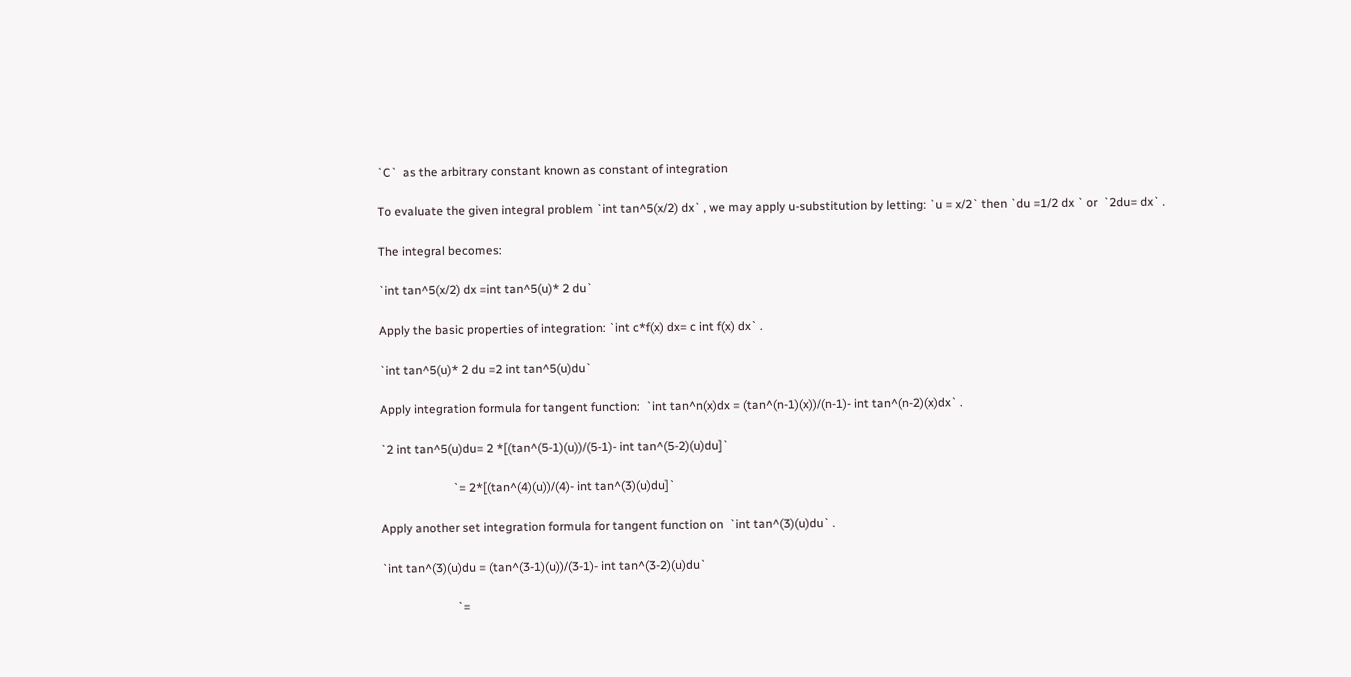`C`  as the arbitrary constant known as constant of integration

To evaluate the given integral problem `int tan^5(x/2) dx` , we may apply u-substitution by letting: `u = x/2` then `du =1/2 dx ` or  `2du= dx` .

The integral becomes:

`int tan^5(x/2) dx =int tan^5(u)* 2 du`

Apply the basic properties of integration: `int c*f(x) dx= c int f(x) dx` .

`int tan^5(u)* 2 du =2 int tan^5(u)du`

Apply integration formula for tangent function:  `int tan^n(x)dx = (tan^(n-1)(x))/(n-1)- int tan^(n-2)(x)dx` .

`2 int tan^5(u)du= 2 *[(tan^(5-1)(u))/(5-1)- int tan^(5-2)(u)du]`

                        `= 2*[(tan^(4)(u))/(4)- int tan^(3)(u)du]`

Apply another set integration formula for tangent function on  `int tan^(3)(u)du` .

`int tan^(3)(u)du = (tan^(3-1)(u))/(3-1)- int tan^(3-2)(u)du`

                         `=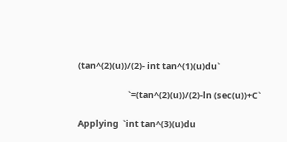(tan^(2)(u))/(2)- int tan^(1)(u)du`

                         `=(tan^(2)(u))/(2)-ln (sec(u))+C`

Applying  `int tan^(3)(u)du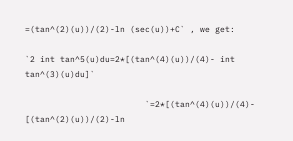=(tan^(2)(u))/(2)-ln (sec(u))+C` , we get:

`2 int tan^5(u)du=2*[(tan^(4)(u))/(4)- int tan^(3)(u)du]`

                        `=2*[(tan^(4)(u))/(4)- [(tan^(2)(u))/(2)-ln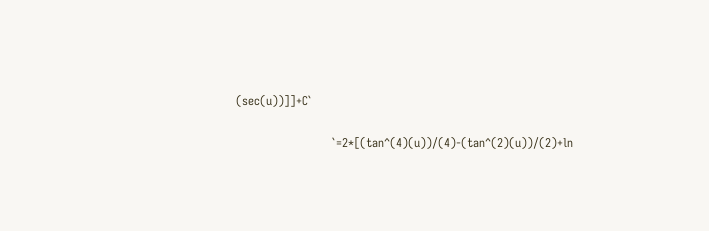(sec(u))]]+C`

                        `=2*[(tan^(4)(u))/(4)-(tan^(2)(u))/(2)+ln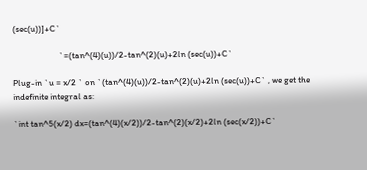(sec(u))]+C`

                       `=(tan^(4)(u))/2-tan^(2)(u)+2ln (sec(u))+C`

Plug-in `u = x/2 ` on `(tan^(4)(u))/2-tan^(2)(u)+2ln (sec(u))+C` , we get the indefinite integral as:

`int tan^5(x/2) dx=(tan^(4)(x/2))/2-tan^(2)(x/2)+2ln (sec(x/2))+C`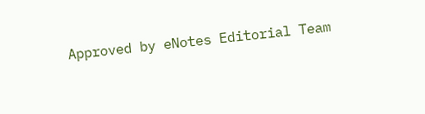Approved by eNotes Editorial Team